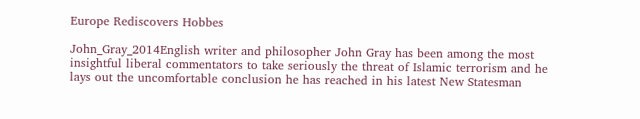Europe Rediscovers Hobbes

John_Gray_2014English writer and philosopher John Gray has been among the most insightful liberal commentators to take seriously the threat of Islamic terrorism and he lays out the uncomfortable conclusion he has reached in his latest New Statesman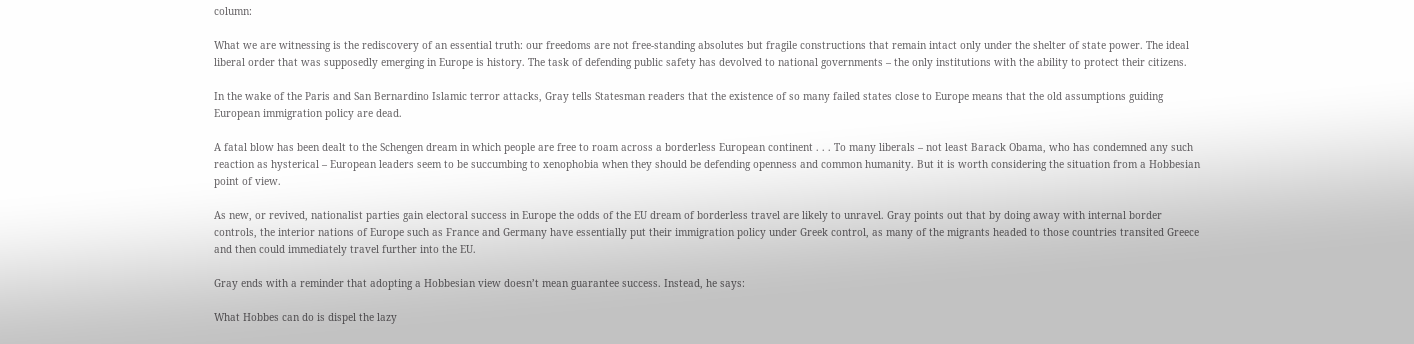column:

What we are witnessing is the rediscovery of an essential truth: our freedoms are not free-standing absolutes but fragile constructions that remain intact only under the shelter of state power. The ideal liberal order that was supposedly emerging in Europe is history. The task of defending public safety has devolved to national governments – the only institutions with the ability to protect their citizens.

In the wake of the Paris and San Bernardino Islamic terror attacks, Gray tells Statesman readers that the existence of so many failed states close to Europe means that the old assumptions guiding European immigration policy are dead.

A fatal blow has been dealt to the Schengen dream in which people are free to roam across a borderless European continent . . . To many liberals – not least Barack Obama, who has condemned any such reaction as hysterical – European leaders seem to be succumbing to xenophobia when they should be defending openness and common humanity. But it is worth considering the situation from a Hobbesian point of view.

As new, or revived, nationalist parties gain electoral success in Europe the odds of the EU dream of borderless travel are likely to unravel. Gray points out that by doing away with internal border controls, the interior nations of Europe such as France and Germany have essentially put their immigration policy under Greek control, as many of the migrants headed to those countries transited Greece and then could immediately travel further into the EU.

Gray ends with a reminder that adopting a Hobbesian view doesn’t mean guarantee success. Instead, he says:

What Hobbes can do is dispel the lazy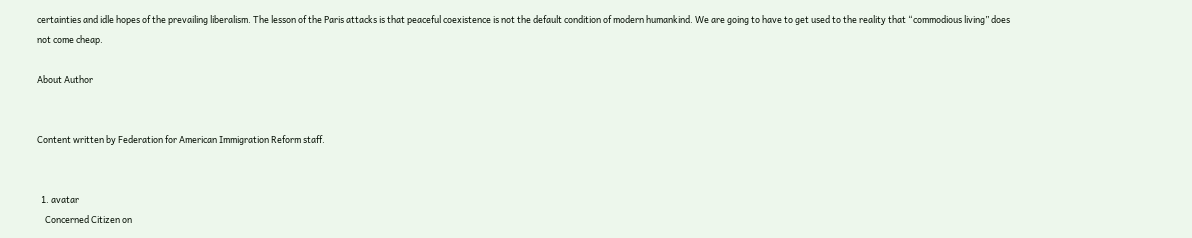certainties and idle hopes of the prevailing liberalism. The lesson of the Paris attacks is that peaceful coexistence is not the default condition of modern humankind. We are going to have to get used to the reality that “commodious living” does not come cheap.

About Author


Content written by Federation for American Immigration Reform staff.


  1. avatar
    Concerned Citizen on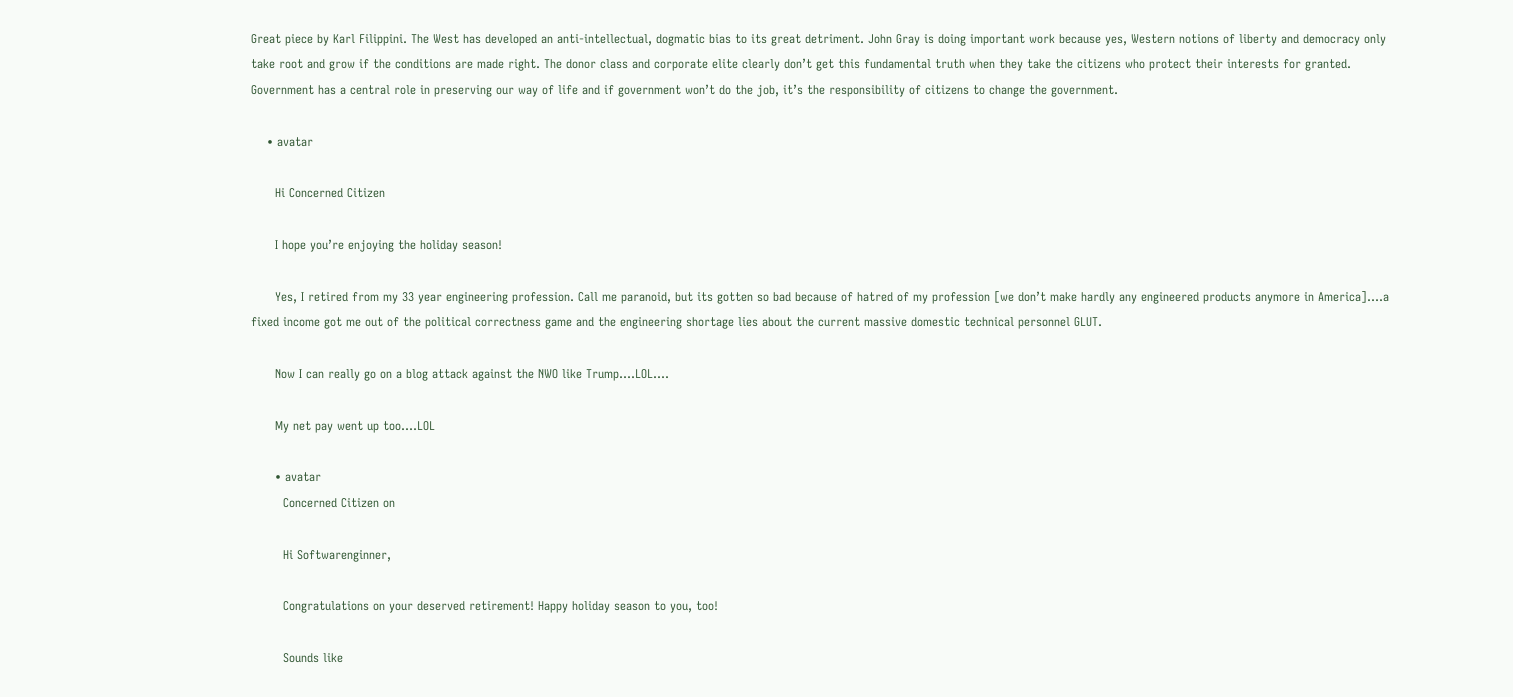Great piece by Karl Filippini. The West has developed an anti-intellectual, dogmatic bias to its great detriment. John Gray is doing important work because yes, Western notions of liberty and democracy only take root and grow if the conditions are made right. The donor class and corporate elite clearly don’t get this fundamental truth when they take the citizens who protect their interests for granted. Government has a central role in preserving our way of life and if government won’t do the job, it’s the responsibility of citizens to change the government.

    • avatar

      Hi Concerned Citizen

      I hope you’re enjoying the holiday season!

      Yes, I retired from my 33 year engineering profession. Call me paranoid, but its gotten so bad because of hatred of my profession [we don’t make hardly any engineered products anymore in America]….a fixed income got me out of the political correctness game and the engineering shortage lies about the current massive domestic technical personnel GLUT.

      Now I can really go on a blog attack against the NWO like Trump….LOL….

      My net pay went up too….LOL

      • avatar
        Concerned Citizen on

        Hi Softwarenginner,

        Congratulations on your deserved retirement! Happy holiday season to you, too!

        Sounds like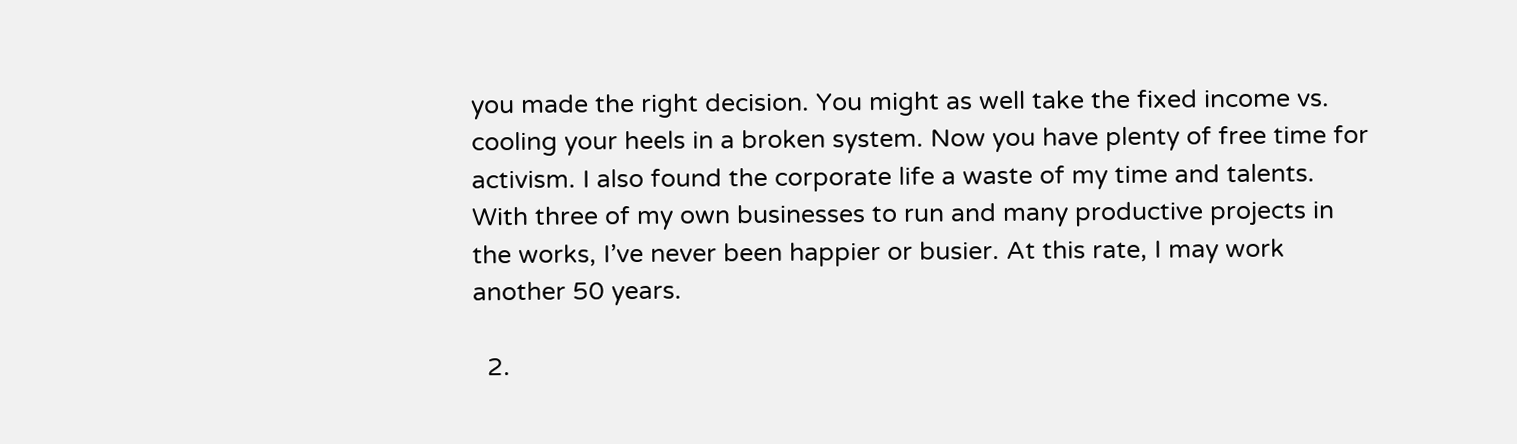you made the right decision. You might as well take the fixed income vs. cooling your heels in a broken system. Now you have plenty of free time for activism. I also found the corporate life a waste of my time and talents. With three of my own businesses to run and many productive projects in the works, I’ve never been happier or busier. At this rate, I may work another 50 years.

  2.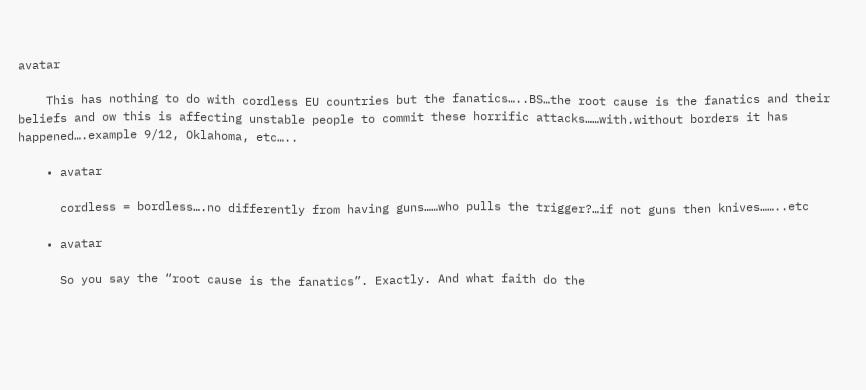avatar

    This has nothing to do with cordless EU countries but the fanatics…..BS…the root cause is the fanatics and their beliefs and ow this is affecting unstable people to commit these horrific attacks……with.without borders it has happened….example 9/12, Oklahoma, etc…..

    • avatar

      cordless = bordless….no differently from having guns……who pulls the trigger?…if not guns then knives……..etc

    • avatar

      So you say the “root cause is the fanatics”. Exactly. And what faith do the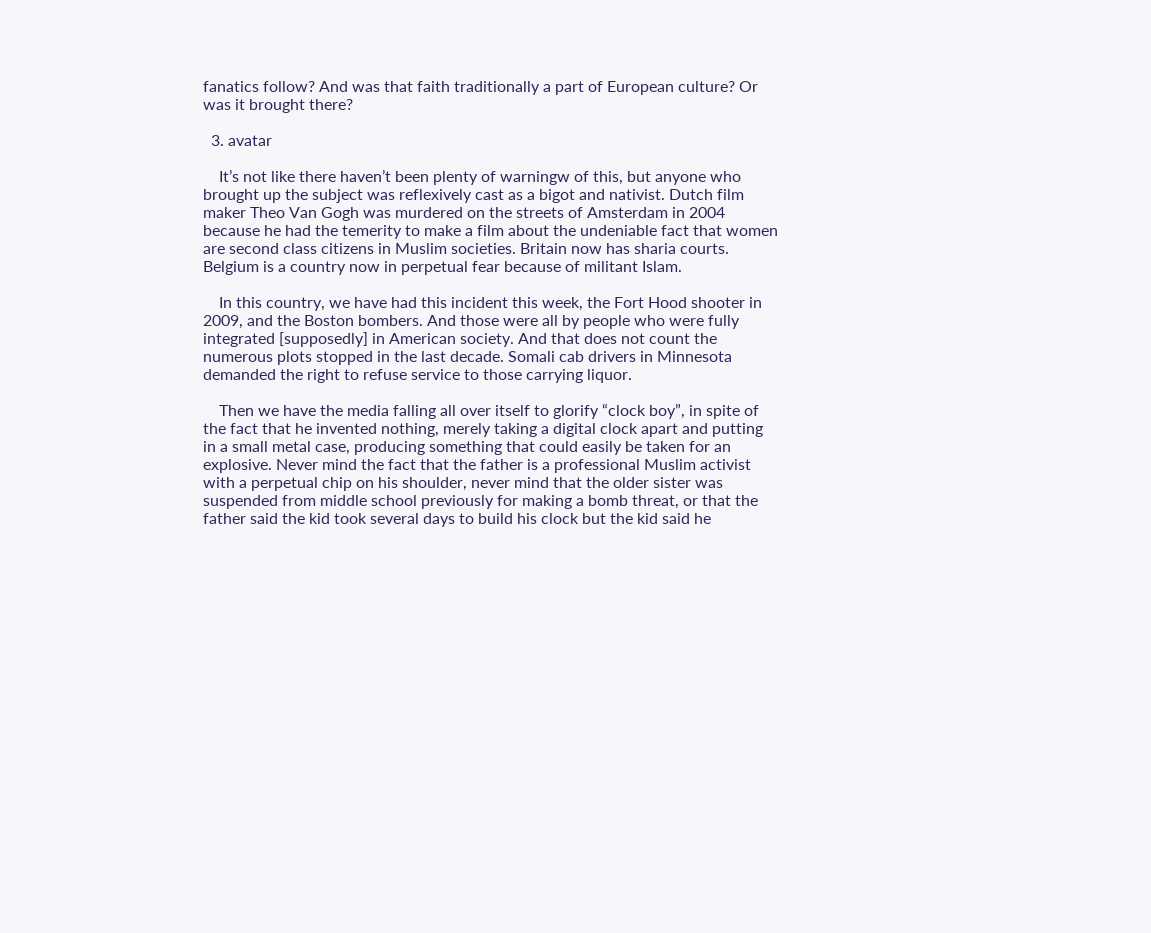fanatics follow? And was that faith traditionally a part of European culture? Or was it brought there?

  3. avatar

    It’s not like there haven’t been plenty of warningw of this, but anyone who brought up the subject was reflexively cast as a bigot and nativist. Dutch film maker Theo Van Gogh was murdered on the streets of Amsterdam in 2004 because he had the temerity to make a film about the undeniable fact that women are second class citizens in Muslim societies. Britain now has sharia courts. Belgium is a country now in perpetual fear because of militant Islam.

    In this country, we have had this incident this week, the Fort Hood shooter in 2009, and the Boston bombers. And those were all by people who were fully integrated [supposedly] in American society. And that does not count the numerous plots stopped in the last decade. Somali cab drivers in Minnesota demanded the right to refuse service to those carrying liquor.

    Then we have the media falling all over itself to glorify “clock boy”, in spite of the fact that he invented nothing, merely taking a digital clock apart and putting in a small metal case, producing something that could easily be taken for an explosive. Never mind the fact that the father is a professional Muslim activist with a perpetual chip on his shoulder, never mind that the older sister was suspended from middle school previously for making a bomb threat, or that the father said the kid took several days to build his clock but the kid said he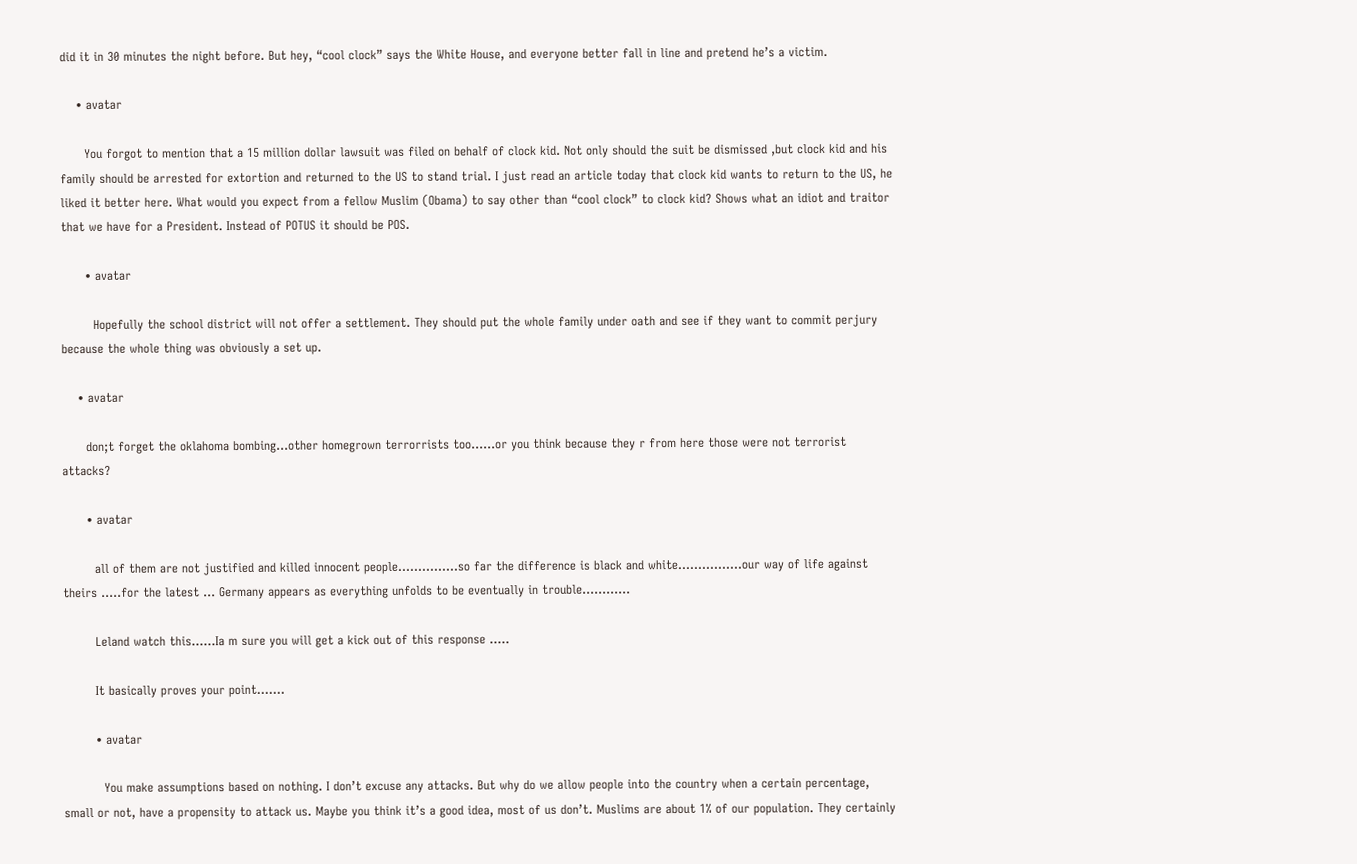did it in 30 minutes the night before. But hey, “cool clock” says the White House, and everyone better fall in line and pretend he’s a victim.

    • avatar

      You forgot to mention that a 15 million dollar lawsuit was filed on behalf of clock kid. Not only should the suit be dismissed ,but clock kid and his family should be arrested for extortion and returned to the US to stand trial. I just read an article today that clock kid wants to return to the US, he liked it better here. What would you expect from a fellow Muslim (Obama) to say other than “cool clock” to clock kid? Shows what an idiot and traitor that we have for a President. Instead of POTUS it should be POS.

      • avatar

        Hopefully the school district will not offer a settlement. They should put the whole family under oath and see if they want to commit perjury because the whole thing was obviously a set up.

    • avatar

      don;t forget the oklahoma bombing…other homegrown terrorrists too……or you think because they r from here those were not terrorist attacks?

      • avatar

        all of them are not justified and killed innocent people……………so far the difference is black and white…………….our way of life against theirs …..for the latest … Germany appears as everything unfolds to be eventually in trouble…………

        Leland watch this……Ia m sure you will get a kick out of this response …..

        It basically proves your point…….

        • avatar

          You make assumptions based on nothing. I don’t excuse any attacks. But why do we allow people into the country when a certain percentage, small or not, have a propensity to attack us. Maybe you think it’s a good idea, most of us don’t. Muslims are about 1% of our population. They certainly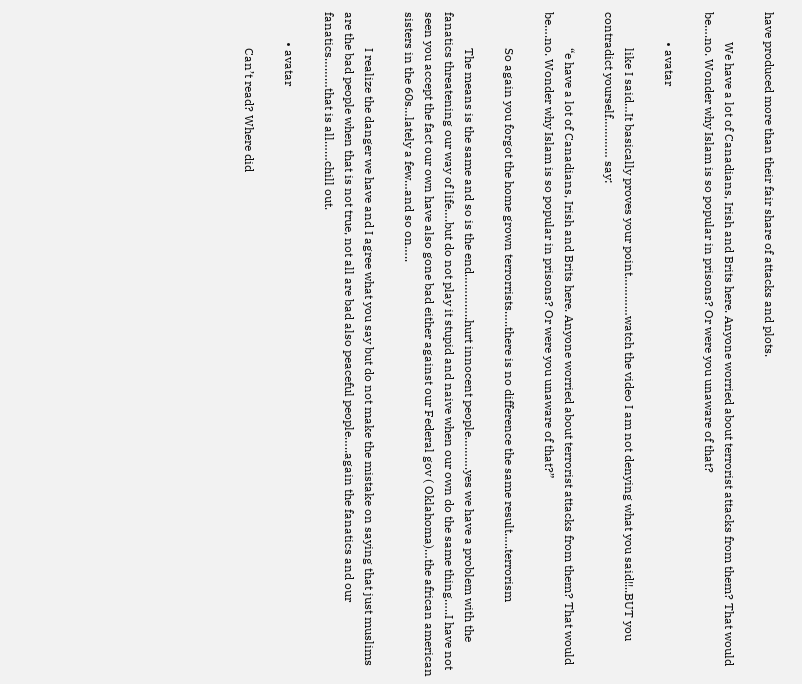have produced more than their fair share of attacks and plots.

          We have a lot of Canadians, Irish and Brits here. Anyone worried about terrorist attacks from them? That would be….no. Wonder why Islam is so popular in prisons? Or were you unaware of that?

          • avatar

            like I said…It basically proves your point…………watch the video I am not denying what you said!!..BUT you contradict yourself………… say:

            “e have a lot of Canadians, Irish and Brits here. Anyone worried about terrorist attacks from them? That would be….no. Wonder why Islam is so popular in prisons? Or were you unaware of that?”

            So again you forgot the home grown terrorrists…..there is no difference the same result…..terrorism

            The means is the same and so is the end…………..hurt innocent people……….yes we have a problem with the fanatics threatening our way of life….but do not play it stupid and naive when our own do the same thing…..I have not seen you accept the fact our own have also gone bad either against our Federal gov ( Oklahoma)…the african american sisters in the 60s…lately a few…and so on…..

            I realize the danger we have and I agree what you say but do not make the mistake on saying that just muslims are the bad people when that is not true, not all are bad also peaceful people…..again the fanatics and our fanatics………that is all……chill out.

          • avatar

            Can’t read? Where did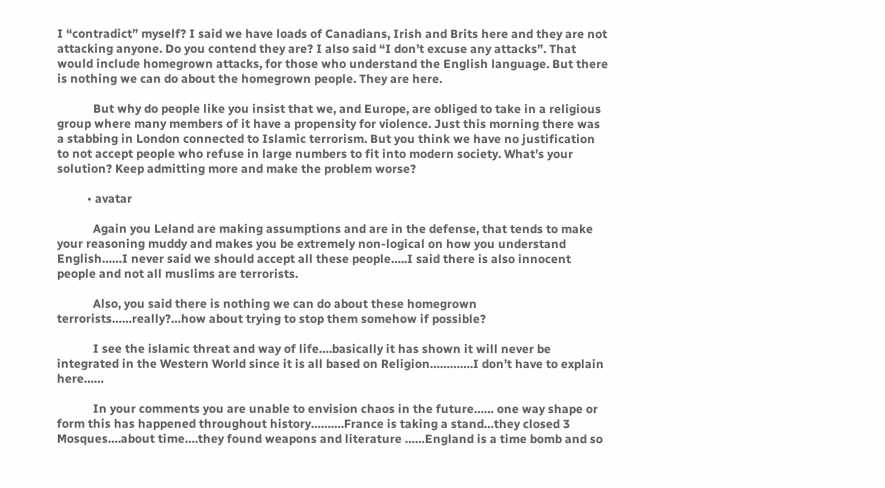I “contradict” myself? I said we have loads of Canadians, Irish and Brits here and they are not attacking anyone. Do you contend they are? I also said “I don’t excuse any attacks”. That would include homegrown attacks, for those who understand the English language. But there is nothing we can do about the homegrown people. They are here.

            But why do people like you insist that we, and Europe, are obliged to take in a religious group where many members of it have a propensity for violence. Just this morning there was a stabbing in London connected to Islamic terrorism. But you think we have no justification to not accept people who refuse in large numbers to fit into modern society. What’s your solution? Keep admitting more and make the problem worse?

          • avatar

            Again you Leland are making assumptions and are in the defense, that tends to make your reasoning muddy and makes you be extremely non-logical on how you understand English……I never said we should accept all these people…..I said there is also innocent people and not all muslims are terrorists.

            Also, you said there is nothing we can do about these homegrown terrorists……really?…how about trying to stop them somehow if possible?

            I see the islamic threat and way of life….basically it has shown it will never be integrated in the Western World since it is all based on Religion………….I don’t have to explain here……

            In your comments you are unable to envision chaos in the future…… one way shape or form this has happened throughout history……….France is taking a stand…they closed 3 Mosques….about time….they found weapons and literature ……England is a time bomb and so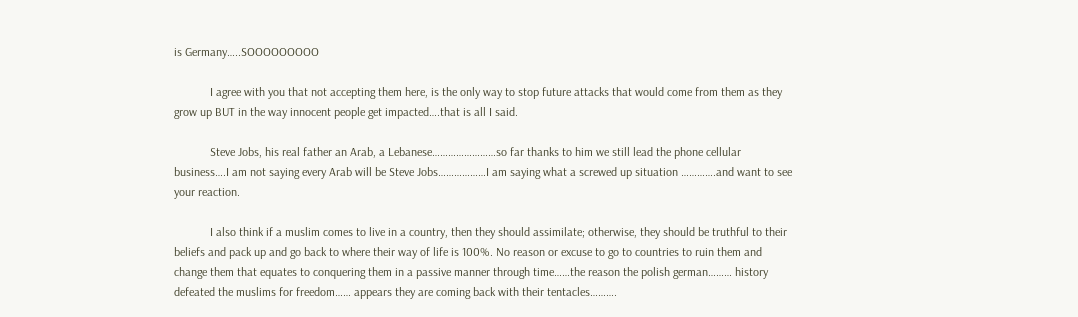is Germany…..SOOOOOOOOO

            I agree with you that not accepting them here, is the only way to stop future attacks that would come from them as they grow up BUT in the way innocent people get impacted….that is all I said.

            Steve Jobs, his real father an Arab, a Lebanese……………………so far thanks to him we still lead the phone cellular business….I am not saying every Arab will be Steve Jobs………………I am saying what a screwed up situation ………….and want to see your reaction.

            I also think if a muslim comes to live in a country, then they should assimilate; otherwise, they should be truthful to their beliefs and pack up and go back to where their way of life is 100%. No reason or excuse to go to countries to ruin them and change them that equates to conquering them in a passive manner through time……the reason the polish german……… history defeated the muslims for freedom…… appears they are coming back with their tentacles……….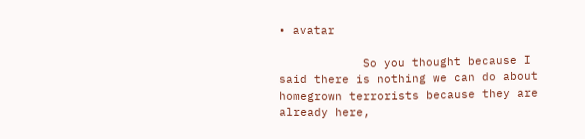• avatar

            So you thought because I said there is nothing we can do about homegrown terrorists because they are already here,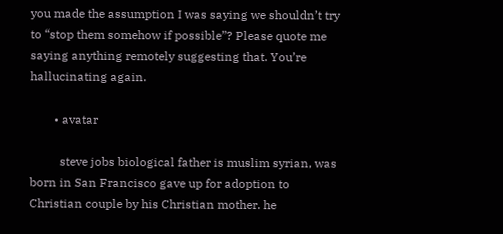you made the assumption I was saying we shouldn’t try to “stop them somehow if possible”? Please quote me saying anything remotely suggesting that. You’re hallucinating again.

        • avatar

          steve jobs biological father is muslim syrian, was born in San Francisco gave up for adoption to Christian couple by his Christian mother. he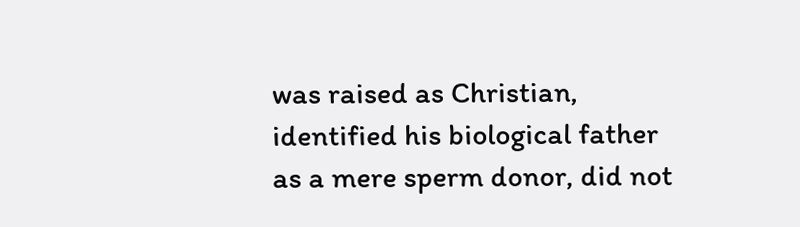was raised as Christian, identified his biological father as a mere sperm donor, did not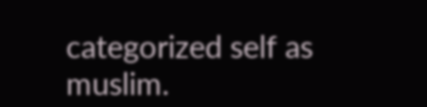categorized self as muslim.